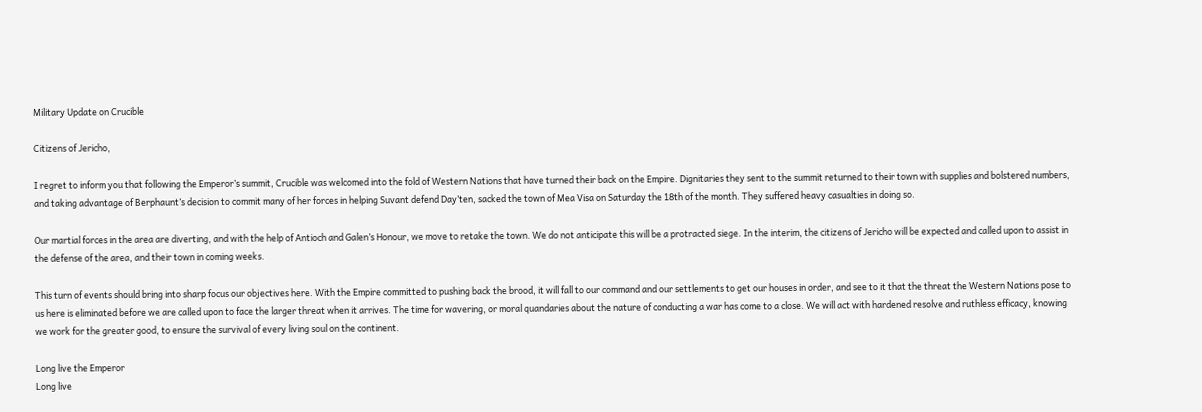Military Update on Crucible

Citizens of Jericho,

I regret to inform you that following the Emperor’s summit, Crucible was welcomed into the fold of Western Nations that have turned their back on the Empire. Dignitaries they sent to the summit returned to their town with supplies and bolstered numbers, and taking advantage of Berphaunt’s decision to commit many of her forces in helping Suvant defend Day’ten, sacked the town of Mea Visa on Saturday the 18th of the month. They suffered heavy casualties in doing so.

Our martial forces in the area are diverting, and with the help of Antioch and Galen’s Honour, we move to retake the town. We do not anticipate this will be a protracted siege. In the interim, the citizens of Jericho will be expected and called upon to assist in the defense of the area, and their town in coming weeks.

This turn of events should bring into sharp focus our objectives here. With the Empire committed to pushing back the brood, it will fall to our command and our settlements to get our houses in order, and see to it that the threat the Western Nations pose to us here is eliminated before we are called upon to face the larger threat when it arrives. The time for wavering, or moral quandaries about the nature of conducting a war has come to a close. We will act with hardened resolve and ruthless efficacy, knowing we work for the greater good, to ensure the survival of every living soul on the continent.

Long live the Emperor
Long live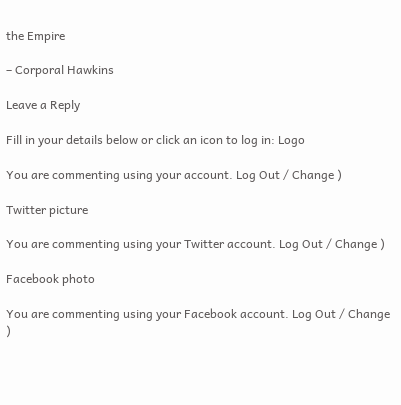the Empire

– Corporal Hawkins

Leave a Reply

Fill in your details below or click an icon to log in: Logo

You are commenting using your account. Log Out / Change )

Twitter picture

You are commenting using your Twitter account. Log Out / Change )

Facebook photo

You are commenting using your Facebook account. Log Out / Change )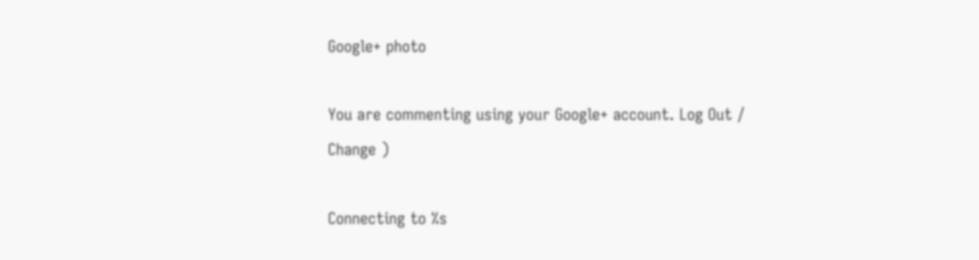Google+ photo

You are commenting using your Google+ account. Log Out / Change )

Connecting to %s